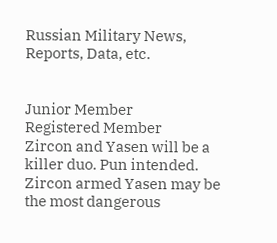Russian Military News, Reports, Data, etc.


Junior Member
Registered Member
Zircon and Yasen will be a killer duo. Pun intended. Zircon armed Yasen may be the most dangerous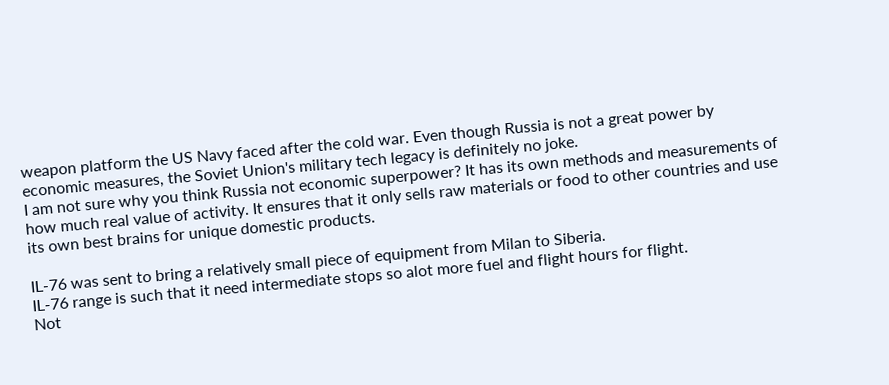weapon platform the US Navy faced after the cold war. Even though Russia is not a great power by economic measures, the Soviet Union's military tech legacy is definitely no joke.
I am not sure why you think Russia not economic superpower? It has its own methods and measurements of how much real value of activity. It ensures that it only sells raw materials or food to other countries and use its own best brains for unique domestic products.

IL-76 was sent to bring a relatively small piece of equipment from Milan to Siberia.
IL-76 range is such that it need intermediate stops so alot more fuel and flight hours for flight.
Not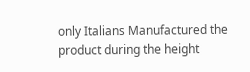only Italians Manufactured the product during the height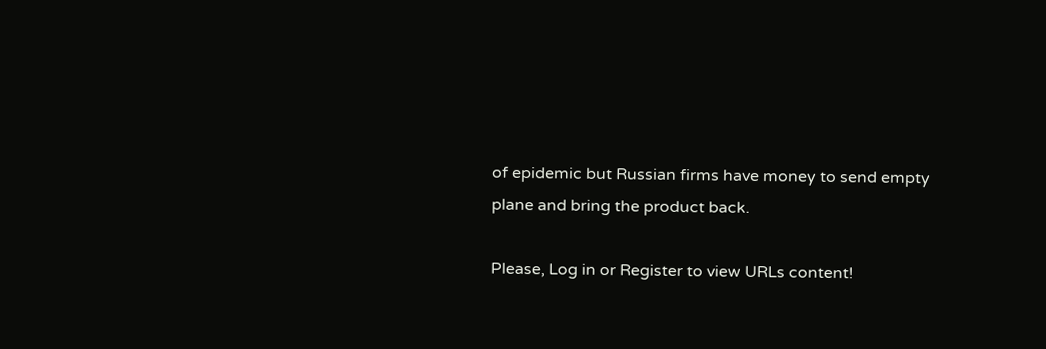of epidemic but Russian firms have money to send empty plane and bring the product back.

Please, Log in or Register to view URLs content!